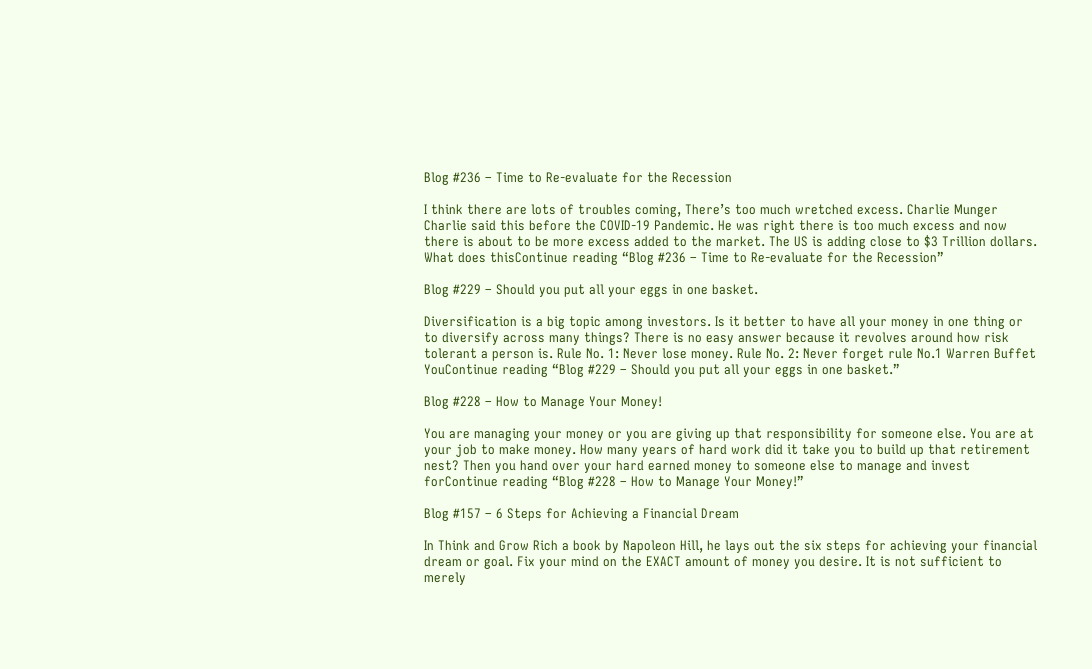Blog #236 – Time to Re-evaluate for the Recession

I think there are lots of troubles coming, There’s too much wretched excess. Charlie Munger Charlie said this before the COVID-19 Pandemic. He was right there is too much excess and now there is about to be more excess added to the market. The US is adding close to $3 Trillion dollars. What does thisContinue reading “Blog #236 – Time to Re-evaluate for the Recession”

Blog #229 – Should you put all your eggs in one basket.

Diversification is a big topic among investors. Is it better to have all your money in one thing or to diversify across many things? There is no easy answer because it revolves around how risk tolerant a person is. Rule No. 1: Never lose money. Rule No. 2: Never forget rule No.1 Warren Buffet YouContinue reading “Blog #229 – Should you put all your eggs in one basket.”

Blog #228 – How to Manage Your Money!

You are managing your money or you are giving up that responsibility for someone else. You are at your job to make money. How many years of hard work did it take you to build up that retirement nest? Then you hand over your hard earned money to someone else to manage and invest forContinue reading “Blog #228 – How to Manage Your Money!”

Blog #157 – 6 Steps for Achieving a Financial Dream

In Think and Grow Rich a book by Napoleon Hill, he lays out the six steps for achieving your financial dream or goal. Fix your mind on the EXACT amount of money you desire. It is not sufficient to merely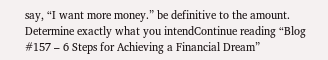say, “I want more money.” be definitive to the amount. Determine exactly what you intendContinue reading “Blog #157 – 6 Steps for Achieving a Financial Dream”